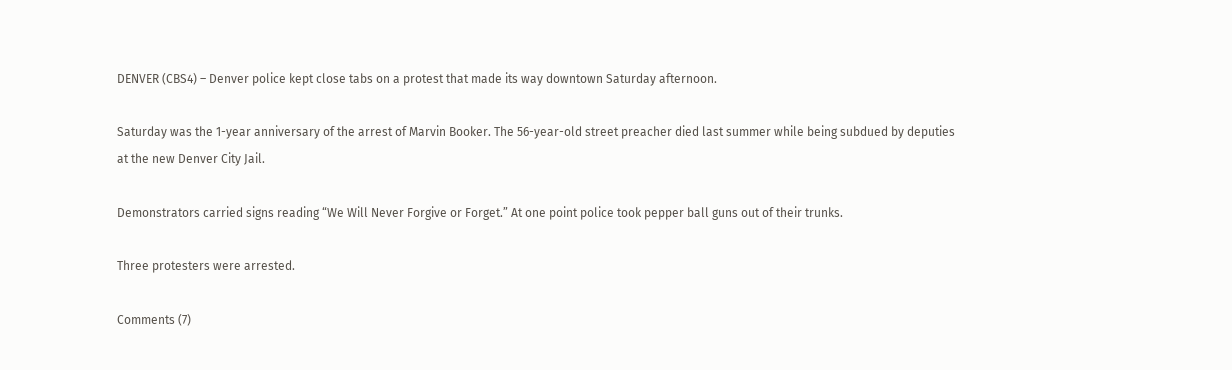DENVER (CBS4) – Denver police kept close tabs on a protest that made its way downtown Saturday afternoon.

Saturday was the 1-year anniversary of the arrest of Marvin Booker. The 56-year-old street preacher died last summer while being subdued by deputies at the new Denver City Jail.

Demonstrators carried signs reading “We Will Never Forgive or Forget.” At one point police took pepper ball guns out of their trunks.

Three protesters were arrested.

Comments (7)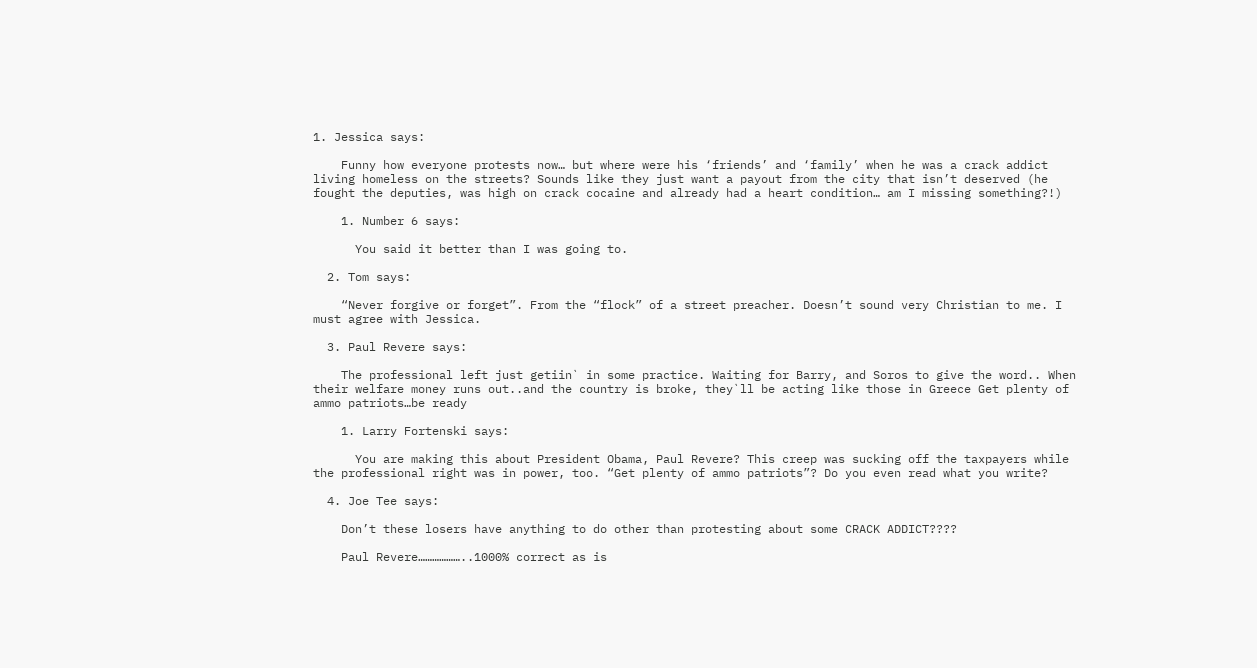1. Jessica says:

    Funny how everyone protests now… but where were his ‘friends’ and ‘family’ when he was a crack addict living homeless on the streets? Sounds like they just want a payout from the city that isn’t deserved (he fought the deputies, was high on crack cocaine and already had a heart condition… am I missing something?!)

    1. Number 6 says:

      You said it better than I was going to.

  2. Tom says:

    “Never forgive or forget”. From the “flock” of a street preacher. Doesn’t sound very Christian to me. I must agree with Jessica.

  3. Paul Revere says:

    The professional left just getiin` in some practice. Waiting for Barry, and Soros to give the word.. When their welfare money runs out..and the country is broke, they`ll be acting like those in Greece Get plenty of ammo patriots…be ready

    1. Larry Fortenski says:

      You are making this about President Obama, Paul Revere? This creep was sucking off the taxpayers while the professional right was in power, too. “Get plenty of ammo patriots”? Do you even read what you write?

  4. Joe Tee says:

    Don’t these losers have anything to do other than protesting about some CRACK ADDICT????

    Paul Revere………………..1000% correct as is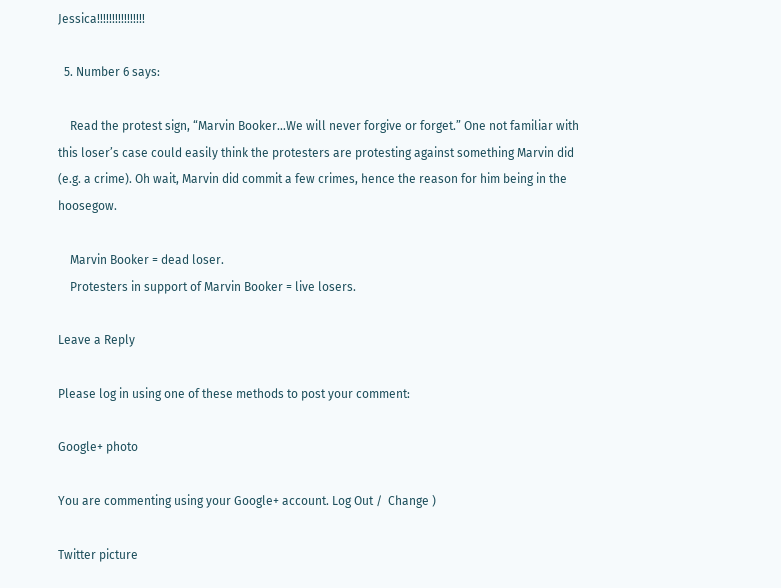Jessica!!!!!!!!!!!!!!!!

  5. Number 6 says:

    Read the protest sign, “Marvin Booker…We will never forgive or forget.” One not familiar with this loser’s case could easily think the protesters are protesting against something Marvin did (e.g. a crime). Oh wait, Marvin did commit a few crimes, hence the reason for him being in the hoosegow.

    Marvin Booker = dead loser.
    Protesters in support of Marvin Booker = live losers.

Leave a Reply

Please log in using one of these methods to post your comment:

Google+ photo

You are commenting using your Google+ account. Log Out /  Change )

Twitter picture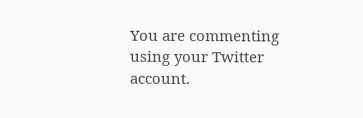You are commenting using your Twitter account.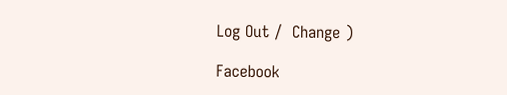Log Out /  Change )

Facebook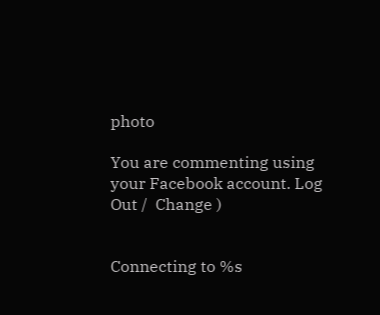photo

You are commenting using your Facebook account. Log Out /  Change )


Connecting to %s